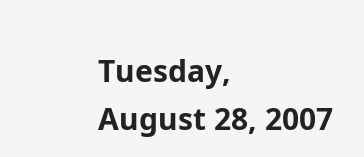Tuesday, August 28, 2007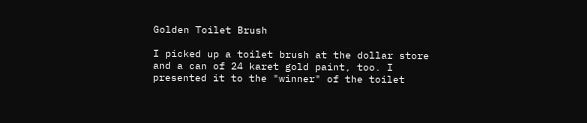Golden Toilet Brush

I picked up a toilet brush at the dollar store and a can of 24 karet gold paint, too. I presented it to the "winner" of the toilet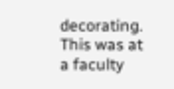decorating. This was at a faculty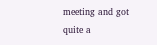meeting and got quite a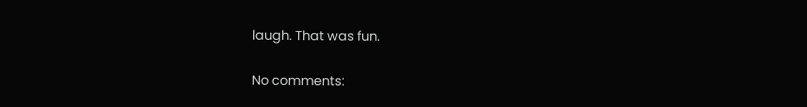laugh. That was fun.

No comments: